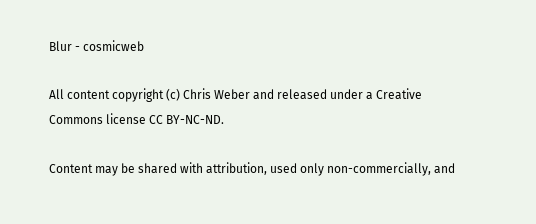Blur - cosmicweb

All content copyright (c) Chris Weber and released under a Creative Commons license CC BY-NC-ND.

Content may be shared with attribution, used only non-commercially, and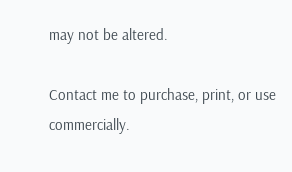may not be altered.

Contact me to purchase, print, or use commercially.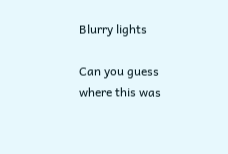Blurry lights

Can you guess where this was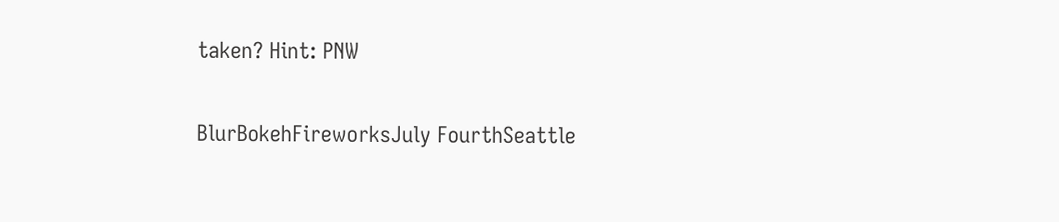taken? Hint: PNW

BlurBokehFireworksJuly FourthSeattle